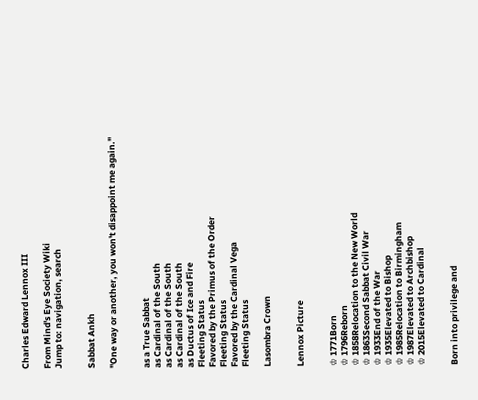Charles Edward Lennox III

From Mind's Eye Society Wiki
Jump to: navigation, search


Sabbat Ankh

"One way or another, you won't disappoint me again."


as a True Sabbat
as Cardinal of the South
as Cardinal of the South
as Cardinal of the South
as Ductus of Ice and Fire
Fleeting Status
Favored by the Primus of the Order
Fleeting Status
Favored by the Cardinal Vega
Fleeting Status

Lasombra Crown


Lennox Picture


♔ 1771Born
♔ 1796Reborn
♔ 1858Relocation to the New World
♔ 1863Second Sabbat Civil War
♔ 1933End of the War
♔ 1935Elevated to Bishop
♔ 1985Relocation to Birmingham
♔ 1987Elevated to Archbishop
♔ 2015Elevated to Cardinal


Born into privilege and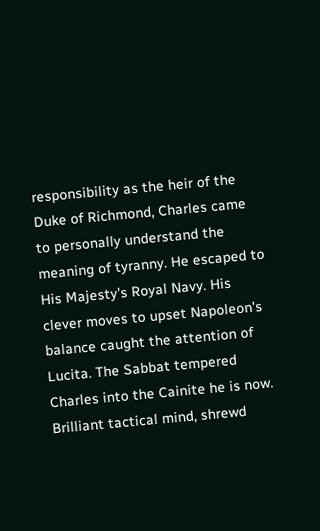responsibility as the heir of the Duke of Richmond, Charles came to personally understand the meaning of tyranny. He escaped to His Majesty's Royal Navy. His clever moves to upset Napoleon's balance caught the attention of Lucita. The Sabbat tempered Charles into the Cainite he is now. Brilliant tactical mind, shrewd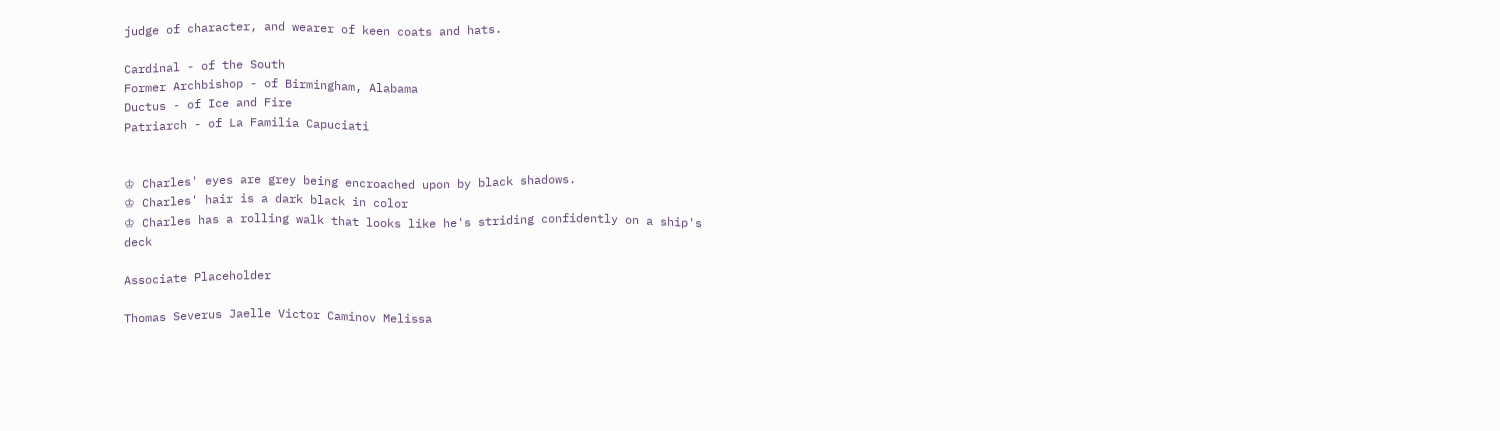judge of character, and wearer of keen coats and hats.

Cardinal - of the South
Former Archbishop - of Birmingham, Alabama
Ductus - of Ice and Fire
Patriarch - of La Familia Capuciati


♔ Charles' eyes are grey being encroached upon by black shadows.
♔ Charles' hair is a dark black in color
♔ Charles has a rolling walk that looks like he's striding confidently on a ship's deck

Associate Placeholder

Thomas Severus Jaelle Victor Caminov Melissa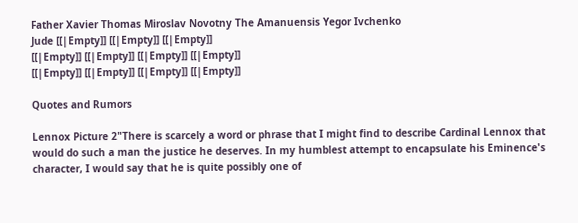Father Xavier Thomas Miroslav Novotny The Amanuensis Yegor Ivchenko
Jude [[|Empty]] [[|Empty]] [[|Empty]]
[[|Empty]] [[|Empty]] [[|Empty]] [[|Empty]]
[[|Empty]] [[|Empty]] [[|Empty]] [[|Empty]]

Quotes and Rumors

Lennox Picture 2"There is scarcely a word or phrase that I might find to describe Cardinal Lennox that would do such a man the justice he deserves. In my humblest attempt to encapsulate his Eminence's character, I would say that he is quite possibly one of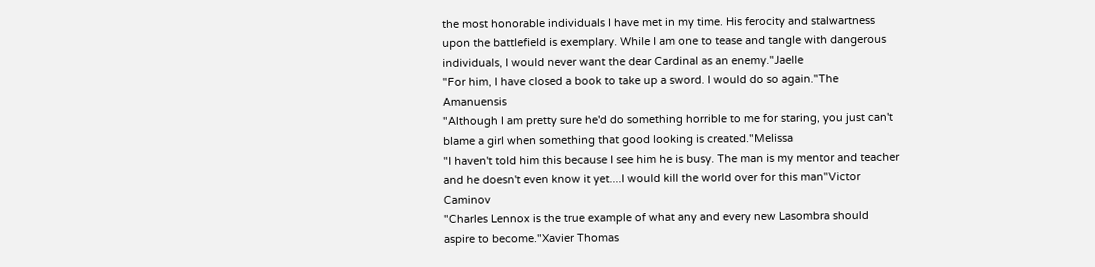the most honorable individuals I have met in my time. His ferocity and stalwartness upon the battlefield is exemplary. While I am one to tease and tangle with dangerous individuals, I would never want the dear Cardinal as an enemy."Jaelle
"For him, I have closed a book to take up a sword. I would do so again."The Amanuensis
"Although I am pretty sure he'd do something horrible to me for staring, you just can't blame a girl when something that good looking is created."Melissa
"I haven't told him this because I see him he is busy. The man is my mentor and teacher and he doesn't even know it yet....I would kill the world over for this man"Victor Caminov
"Charles Lennox is the true example of what any and every new Lasombra should aspire to become."Xavier Thomas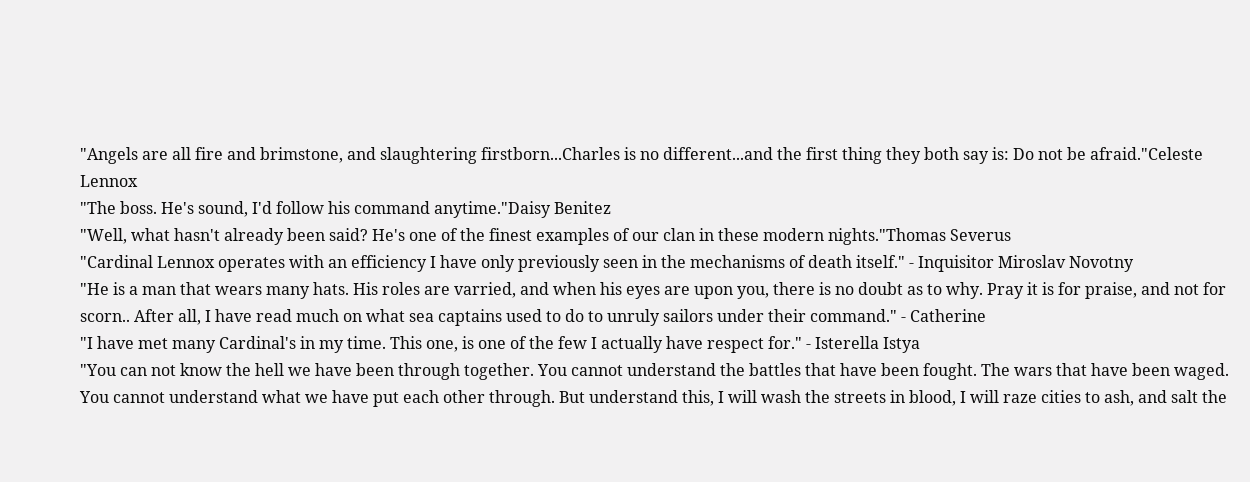"Angels are all fire and brimstone, and slaughtering firstborn...Charles is no different...and the first thing they both say is: Do not be afraid."Celeste Lennox
"The boss. He's sound, I'd follow his command anytime."Daisy Benitez
"Well, what hasn't already been said? He's one of the finest examples of our clan in these modern nights."Thomas Severus
"Cardinal Lennox operates with an efficiency I have only previously seen in the mechanisms of death itself." - Inquisitor Miroslav Novotny
"He is a man that wears many hats. His roles are varried, and when his eyes are upon you, there is no doubt as to why. Pray it is for praise, and not for scorn.. After all, I have read much on what sea captains used to do to unruly sailors under their command." - Catherine
"I have met many Cardinal's in my time. This one, is one of the few I actually have respect for." - Isterella Istya
"You can not know the hell we have been through together. You cannot understand the battles that have been fought. The wars that have been waged. You cannot understand what we have put each other through. But understand this, I will wash the streets in blood, I will raze cities to ash, and salt the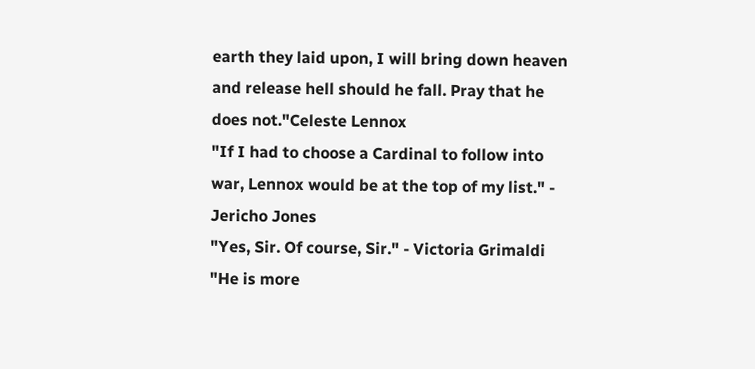earth they laid upon, I will bring down heaven and release hell should he fall. Pray that he does not."Celeste Lennox
"If I had to choose a Cardinal to follow into war, Lennox would be at the top of my list." - Jericho Jones
"Yes, Sir. Of course, Sir." - Victoria Grimaldi
"He is more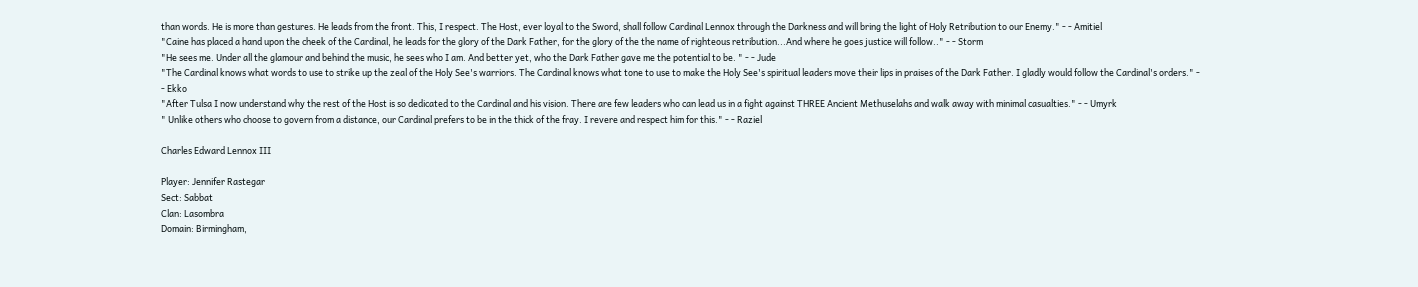than words. He is more than gestures. He leads from the front. This, I respect. The Host, ever loyal to the Sword, shall follow Cardinal Lennox through the Darkness and will bring the light of Holy Retribution to our Enemy." - - Amitiel
"Caine has placed a hand upon the cheek of the Cardinal, he leads for the glory of the Dark Father, for the glory of the the name of righteous retribution...And where he goes justice will follow.." - - Storm
"He sees me. Under all the glamour and behind the music, he sees who I am. And better yet, who the Dark Father gave me the potential to be. " - - Jude
"The Cardinal knows what words to use to strike up the zeal of the Holy See's warriors. The Cardinal knows what tone to use to make the Holy See's spiritual leaders move their lips in praises of the Dark Father. I gladly would follow the Cardinal's orders." - - Ekko
"After Tulsa I now understand why the rest of the Host is so dedicated to the Cardinal and his vision. There are few leaders who can lead us in a fight against THREE Ancient Methuselahs and walk away with minimal casualties." - - Umyrk
" Unlike others who choose to govern from a distance, our Cardinal prefers to be in the thick of the fray. I revere and respect him for this." - - Raziel

Charles Edward Lennox III

Player: Jennifer Rastegar
Sect: Sabbat
Clan: Lasombra
Domain: Birmingham,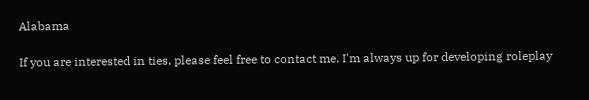Alabama

If you are interested in ties, please feel free to contact me. I'm always up for developing roleplay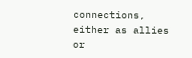connections, either as allies or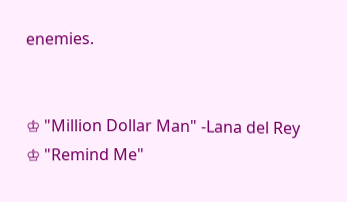enemies.


♔ "Million Dollar Man" -Lana del Rey
♔ "Remind Me"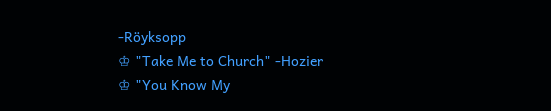-Röyksopp
♔ "Take Me to Church" -Hozier
♔ "You Know My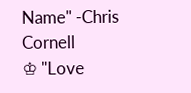Name" -Chris Cornell
♔ "Love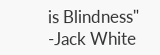is Blindness" -Jack White